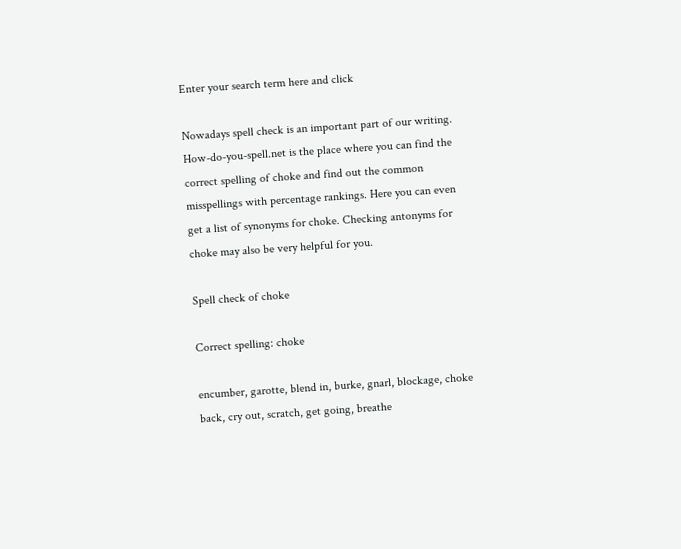Enter your search term here and click

Nowadays spell check is an important part of our writing. How-do-you-spell.net is the place where you can find the correct spelling of choke and find out the common misspellings with percentage rankings. Here you can even get a list of synonyms for choke. Checking antonyms for choke may also be very helpful for you.

Spell check of choke

Correct spelling: choke

encumber, garotte, blend in, burke, gnarl, blockage, choke back, cry out, scratch, get going, breathe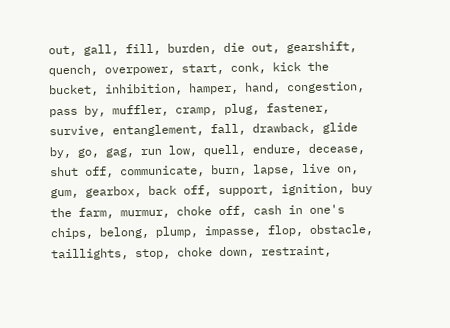out, gall, fill, burden, die out, gearshift, quench, overpower, start, conk, kick the bucket, inhibition, hamper, hand, congestion, pass by, muffler, cramp, plug, fastener, survive, entanglement, fall, drawback, glide by, go, gag, run low, quell, endure, decease, shut off, communicate, burn, lapse, live on, gum, gearbox, back off, support, ignition, buy the farm, murmur, choke off, cash in one's chips, belong, plump, impasse, flop, obstacle, taillights, stop, choke down, restraint,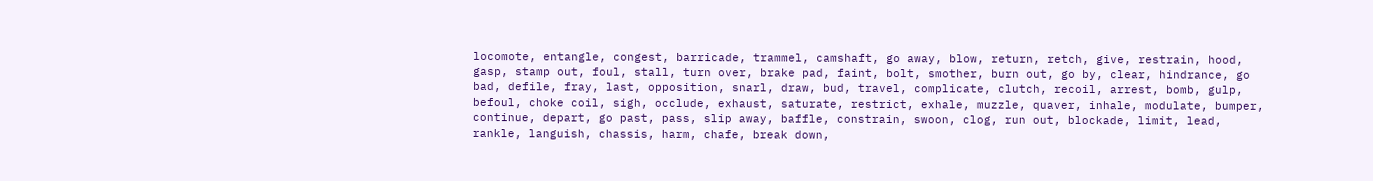locomote, entangle, congest, barricade, trammel, camshaft, go away, blow, return, retch, give, restrain, hood, gasp, stamp out, foul, stall, turn over, brake pad, faint, bolt, smother, burn out, go by, clear, hindrance, go bad, defile, fray, last, opposition, snarl, draw, bud, travel, complicate, clutch, recoil, arrest, bomb, gulp, befoul, choke coil, sigh, occlude, exhaust, saturate, restrict, exhale, muzzle, quaver, inhale, modulate, bumper, continue, depart, go past, pass, slip away, baffle, constrain, swoon, clog, run out, blockade, limit, lead, rankle, languish, chassis, harm, chafe, break down,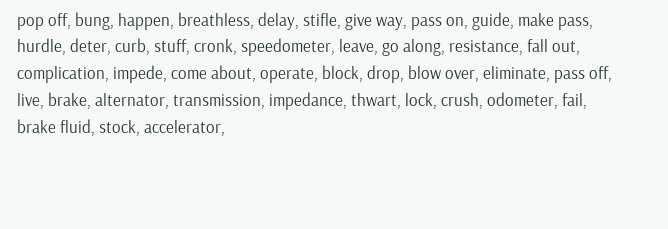pop off, bung, happen, breathless, delay, stifle, give way, pass on, guide, make pass, hurdle, deter, curb, stuff, cronk, speedometer, leave, go along, resistance, fall out, complication, impede, come about, operate, block, drop, blow over, eliminate, pass off, live, brake, alternator, transmission, impedance, thwart, lock, crush, odometer, fail, brake fluid, stock, accelerator,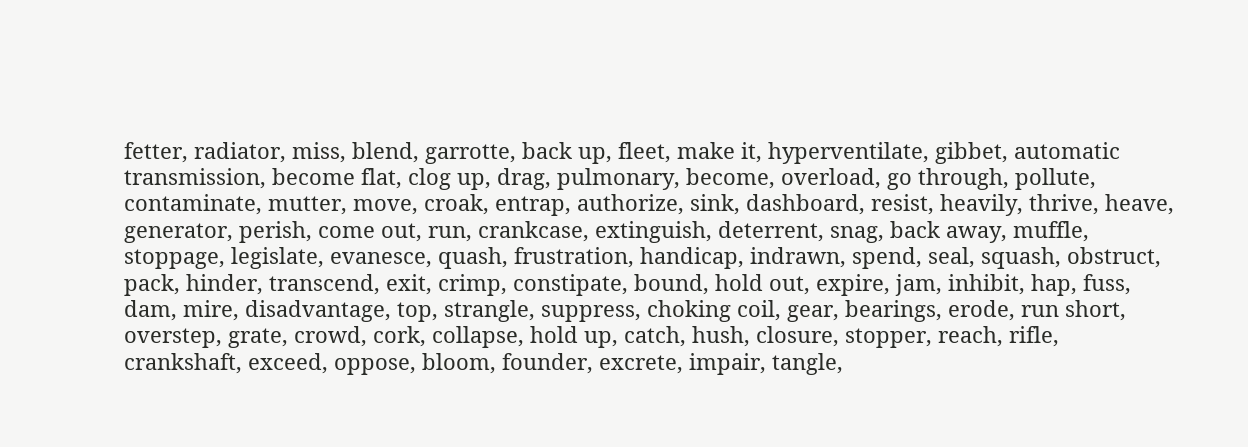fetter, radiator, miss, blend, garrotte, back up, fleet, make it, hyperventilate, gibbet, automatic transmission, become flat, clog up, drag, pulmonary, become, overload, go through, pollute, contaminate, mutter, move, croak, entrap, authorize, sink, dashboard, resist, heavily, thrive, heave, generator, perish, come out, run, crankcase, extinguish, deterrent, snag, back away, muffle, stoppage, legislate, evanesce, quash, frustration, handicap, indrawn, spend, seal, squash, obstruct, pack, hinder, transcend, exit, crimp, constipate, bound, hold out, expire, jam, inhibit, hap, fuss, dam, mire, disadvantage, top, strangle, suppress, choking coil, gear, bearings, erode, run short, overstep, grate, crowd, cork, collapse, hold up, catch, hush, closure, stopper, reach, rifle, crankshaft, exceed, oppose, bloom, founder, excrete, impair, tangle,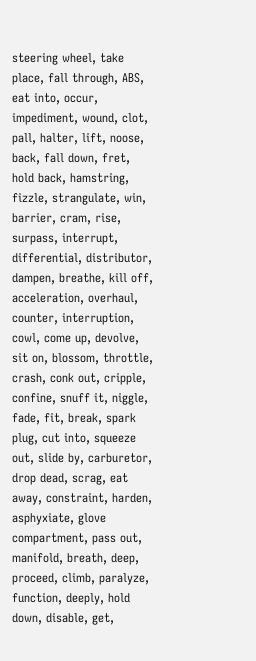steering wheel, take place, fall through, ABS, eat into, occur, impediment, wound, clot, pall, halter, lift, noose, back, fall down, fret, hold back, hamstring, fizzle, strangulate, win, barrier, cram, rise, surpass, interrupt, differential, distributor, dampen, breathe, kill off, acceleration, overhaul, counter, interruption, cowl, come up, devolve, sit on, blossom, throttle, crash, conk out, cripple, confine, snuff it, niggle, fade, fit, break, spark plug, cut into, squeeze out, slide by, carburetor, drop dead, scrag, eat away, constraint, harden, asphyxiate, glove compartment, pass out, manifold, breath, deep, proceed, climb, paralyze, function, deeply, hold down, disable, get,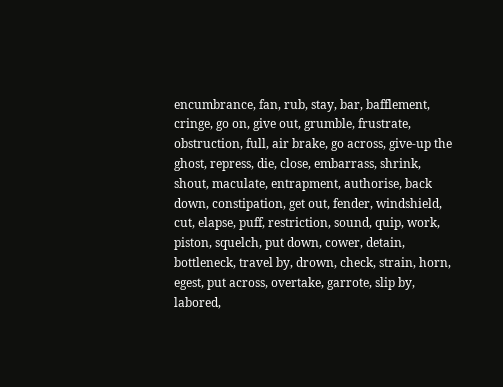encumbrance, fan, rub, stay, bar, bafflement, cringe, go on, give out, grumble, frustrate, obstruction, full, air brake, go across, give-up the ghost, repress, die, close, embarrass, shrink, shout, maculate, entrapment, authorise, back down, constipation, get out, fender, windshield, cut, elapse, puff, restriction, sound, quip, work, piston, squelch, put down, cower, detain, bottleneck, travel by, drown, check, strain, horn, egest, put across, overtake, garrote, slip by, labored,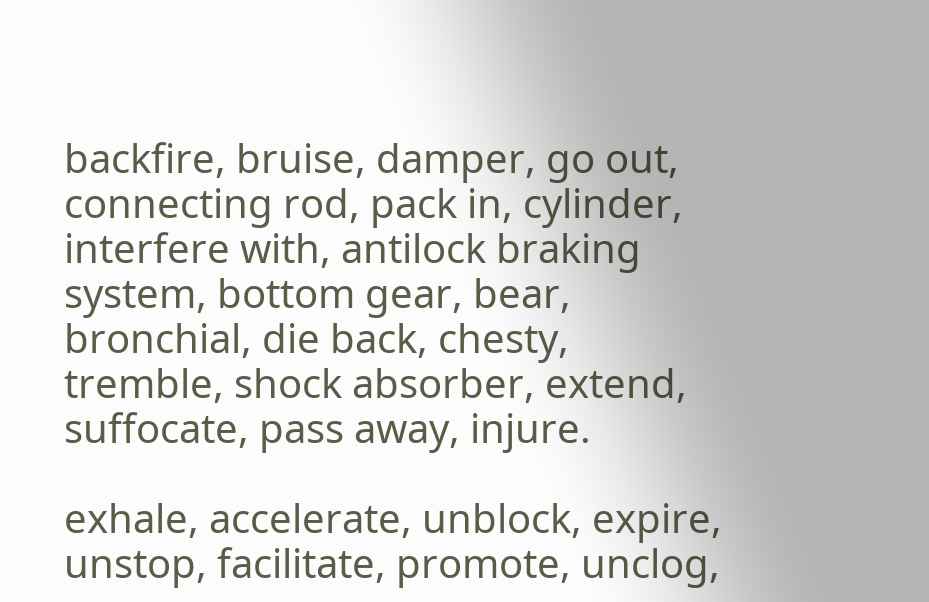backfire, bruise, damper, go out, connecting rod, pack in, cylinder, interfere with, antilock braking system, bottom gear, bear, bronchial, die back, chesty, tremble, shock absorber, extend, suffocate, pass away, injure.

exhale, accelerate, unblock, expire, unstop, facilitate, promote, unclog,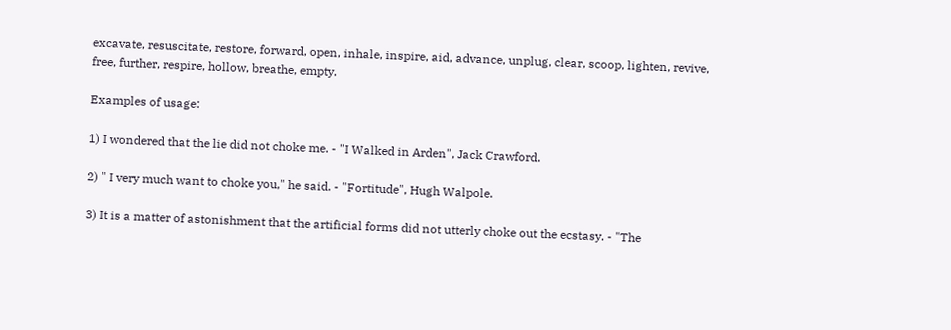excavate, resuscitate, restore, forward, open, inhale, inspire, aid, advance, unplug, clear, scoop, lighten, revive, free, further, respire, hollow, breathe, empty.

Examples of usage:

1) I wondered that the lie did not choke me. - "I Walked in Arden", Jack Crawford.

2) " I very much want to choke you," he said. - "Fortitude", Hugh Walpole.

3) It is a matter of astonishment that the artificial forms did not utterly choke out the ecstasy. - "The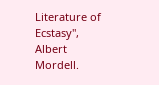Literature of Ecstasy", Albert Mordell.